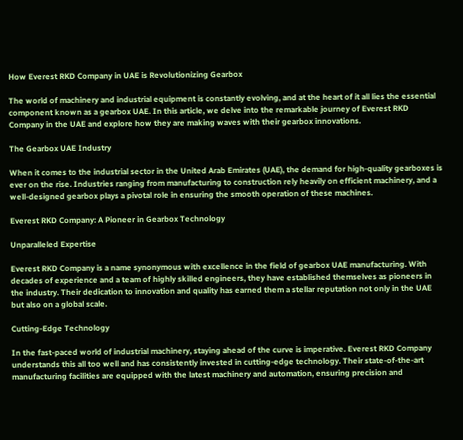How Everest RKD Company in UAE is Revolutionizing Gearbox

The world of machinery and industrial equipment is constantly evolving, and at the heart of it all lies the essential component known as a gearbox UAE. In this article, we delve into the remarkable journey of Everest RKD Company in the UAE and explore how they are making waves with their gearbox innovations.

The Gearbox UAE Industry

When it comes to the industrial sector in the United Arab Emirates (UAE), the demand for high-quality gearboxes is ever on the rise. Industries ranging from manufacturing to construction rely heavily on efficient machinery, and a well-designed gearbox plays a pivotal role in ensuring the smooth operation of these machines.

Everest RKD Company: A Pioneer in Gearbox Technology

Unparalleled Expertise

Everest RKD Company is a name synonymous with excellence in the field of gearbox UAE manufacturing. With decades of experience and a team of highly skilled engineers, they have established themselves as pioneers in the industry. Their dedication to innovation and quality has earned them a stellar reputation not only in the UAE but also on a global scale.

Cutting-Edge Technology

In the fast-paced world of industrial machinery, staying ahead of the curve is imperative. Everest RKD Company understands this all too well and has consistently invested in cutting-edge technology. Their state-of-the-art manufacturing facilities are equipped with the latest machinery and automation, ensuring precision and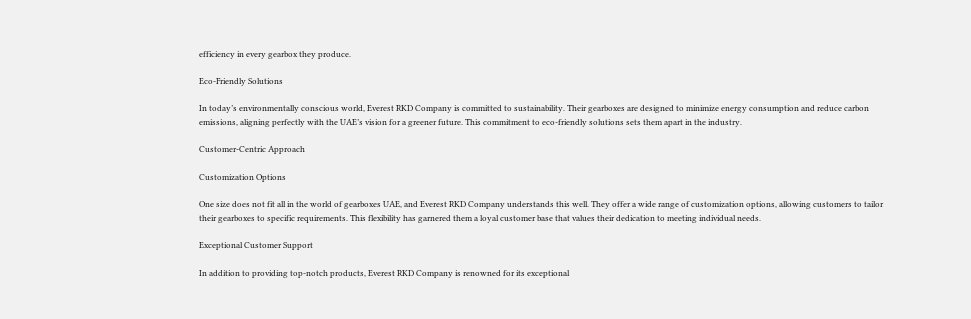efficiency in every gearbox they produce.

Eco-Friendly Solutions

In today’s environmentally conscious world, Everest RKD Company is committed to sustainability. Their gearboxes are designed to minimize energy consumption and reduce carbon emissions, aligning perfectly with the UAE’s vision for a greener future. This commitment to eco-friendly solutions sets them apart in the industry.

Customer-Centric Approach

Customization Options

One size does not fit all in the world of gearboxes UAE, and Everest RKD Company understands this well. They offer a wide range of customization options, allowing customers to tailor their gearboxes to specific requirements. This flexibility has garnered them a loyal customer base that values their dedication to meeting individual needs.

Exceptional Customer Support

In addition to providing top-notch products, Everest RKD Company is renowned for its exceptional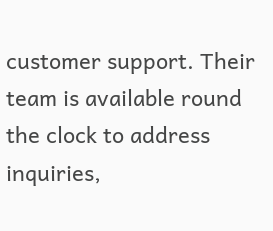customer support. Their team is available round the clock to address inquiries,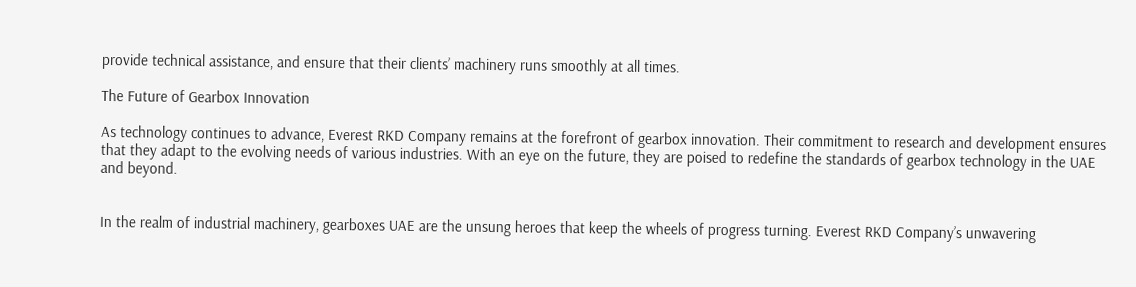provide technical assistance, and ensure that their clients’ machinery runs smoothly at all times.

The Future of Gearbox Innovation

As technology continues to advance, Everest RKD Company remains at the forefront of gearbox innovation. Their commitment to research and development ensures that they adapt to the evolving needs of various industries. With an eye on the future, they are poised to redefine the standards of gearbox technology in the UAE and beyond.


In the realm of industrial machinery, gearboxes UAE are the unsung heroes that keep the wheels of progress turning. Everest RKD Company’s unwavering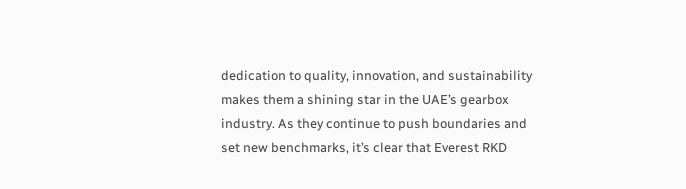dedication to quality, innovation, and sustainability makes them a shining star in the UAE’s gearbox industry. As they continue to push boundaries and set new benchmarks, it’s clear that Everest RKD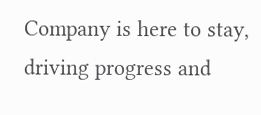Company is here to stay, driving progress and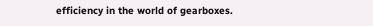efficiency in the world of gearboxes.